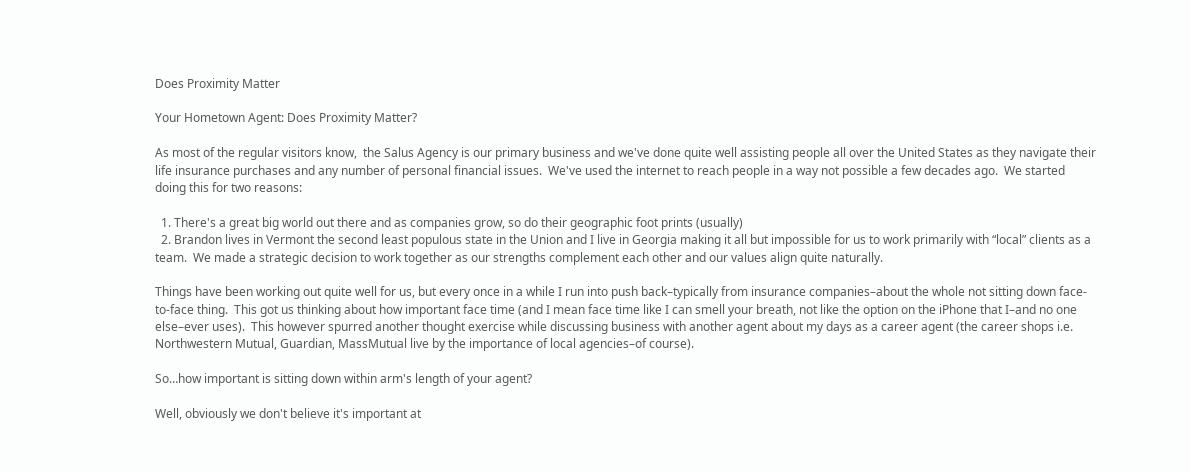Does Proximity Matter

Your Hometown Agent: Does Proximity Matter?

As most of the regular visitors know,  the Salus Agency is our primary business and we've done quite well assisting people all over the United States as they navigate their life insurance purchases and any number of personal financial issues.  We've used the internet to reach people in a way not possible a few decades ago.  We started doing this for two reasons:

  1. There's a great big world out there and as companies grow, so do their geographic foot prints (usually)
  2. Brandon lives in Vermont the second least populous state in the Union and I live in Georgia making it all but impossible for us to work primarily with “local” clients as a team.  We made a strategic decision to work together as our strengths complement each other and our values align quite naturally.

Things have been working out quite well for us, but every once in a while I run into push back–typically from insurance companies–about the whole not sitting down face-to-face thing.  This got us thinking about how important face time (and I mean face time like I can smell your breath, not like the option on the iPhone that I–and no one else–ever uses).  This however spurred another thought exercise while discussing business with another agent about my days as a career agent (the career shops i.e. Northwestern Mutual, Guardian, MassMutual live by the importance of local agencies–of course).

So…how important is sitting down within arm's length of your agent?

Well, obviously we don't believe it's important at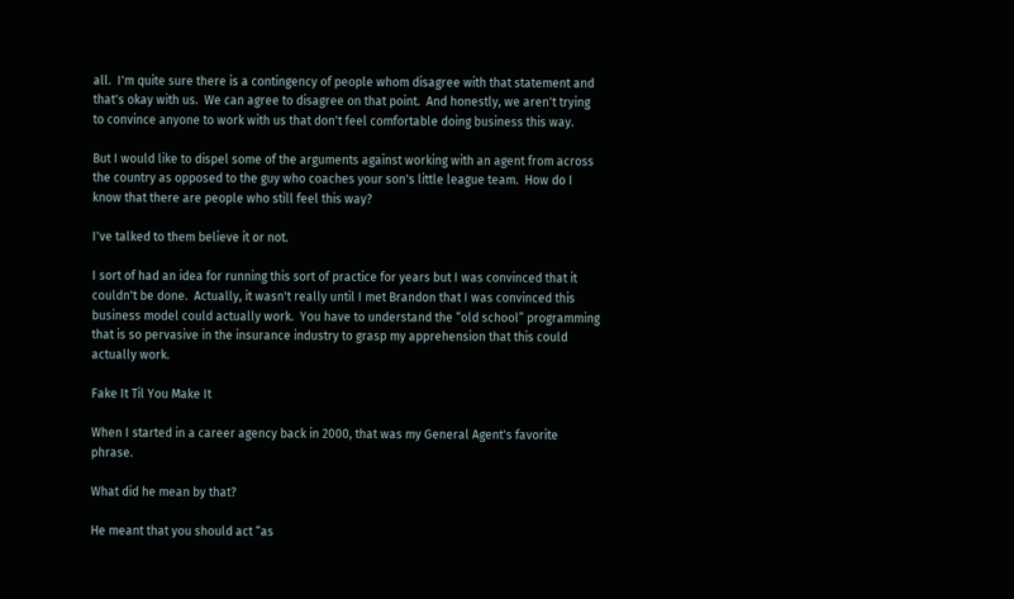all.  I'm quite sure there is a contingency of people whom disagree with that statement and that's okay with us.  We can agree to disagree on that point.  And honestly, we aren't trying to convince anyone to work with us that don't feel comfortable doing business this way.

But I would like to dispel some of the arguments against working with an agent from across the country as opposed to the guy who coaches your son's little league team.  How do I know that there are people who still feel this way?

I've talked to them believe it or not.

I sort of had an idea for running this sort of practice for years but I was convinced that it couldn't be done.  Actually, it wasn't really until I met Brandon that I was convinced this business model could actually work.  You have to understand the “old school” programming that is so pervasive in the insurance industry to grasp my apprehension that this could actually work.

Fake It Til You Make It

When I started in a career agency back in 2000, that was my General Agent's favorite phrase.

What did he mean by that?

He meant that you should act “as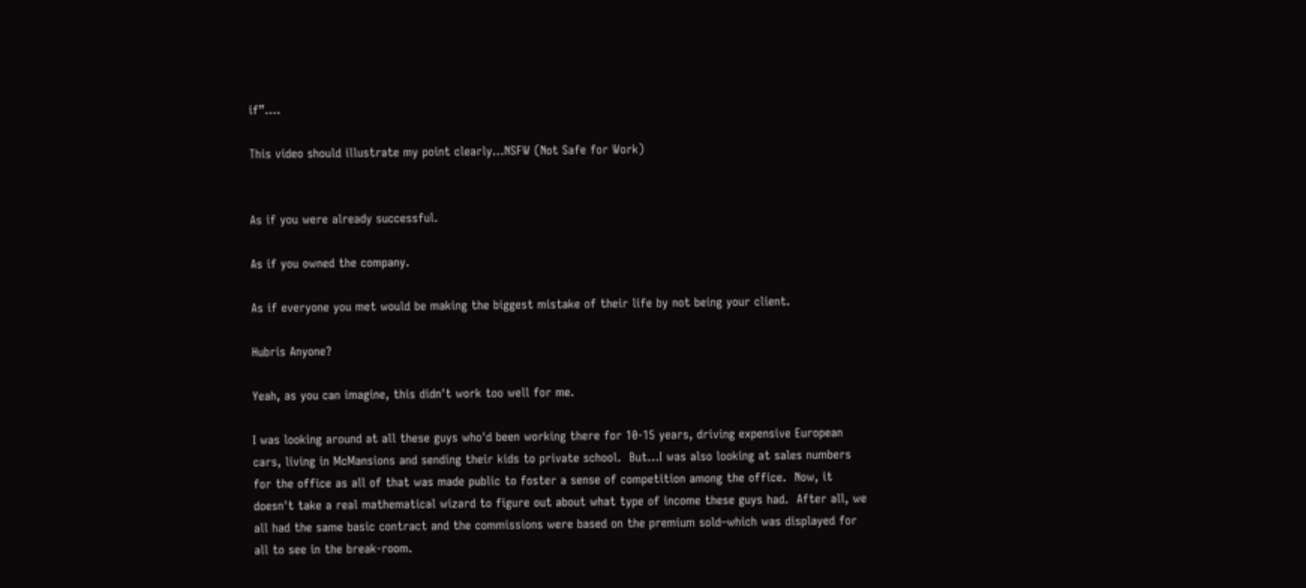if”….

This video should illustrate my point clearly…NSFW (Not Safe for Work)


As if you were already successful.

As if you owned the company.

As if everyone you met would be making the biggest mistake of their life by not being your client.

Hubris Anyone?

Yeah, as you can imagine, this didn't work too well for me.

I was looking around at all these guys who'd been working there for 10-15 years, driving expensive European cars, living in McMansions and sending their kids to private school.  But…I was also looking at sales numbers for the office as all of that was made public to foster a sense of competition among the office.  Now, it doesn't take a real mathematical wizard to figure out about what type of income these guys had.  After all, we all had the same basic contract and the commissions were based on the premium sold–which was displayed for all to see in the break-room.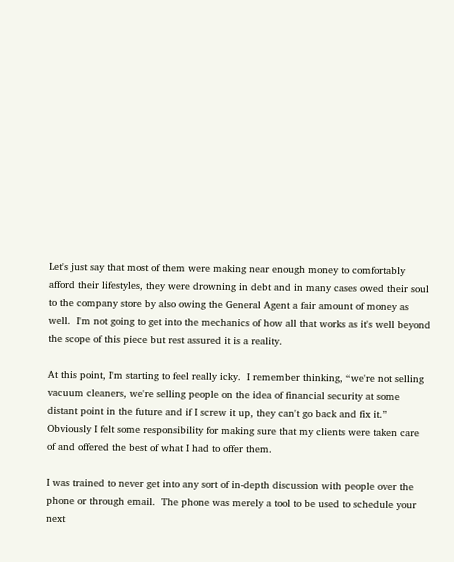Let's just say that most of them were making near enough money to comfortably afford their lifestyles, they were drowning in debt and in many cases owed their soul to the company store by also owing the General Agent a fair amount of money as well.  I'm not going to get into the mechanics of how all that works as it's well beyond the scope of this piece but rest assured it is a reality.

At this point, I'm starting to feel really icky.  I remember thinking, “we're not selling vacuum cleaners, we're selling people on the idea of financial security at some distant point in the future and if I screw it up, they can't go back and fix it.”  Obviously I felt some responsibility for making sure that my clients were taken care of and offered the best of what I had to offer them.

I was trained to never get into any sort of in-depth discussion with people over the phone or through email.  The phone was merely a tool to be used to schedule your next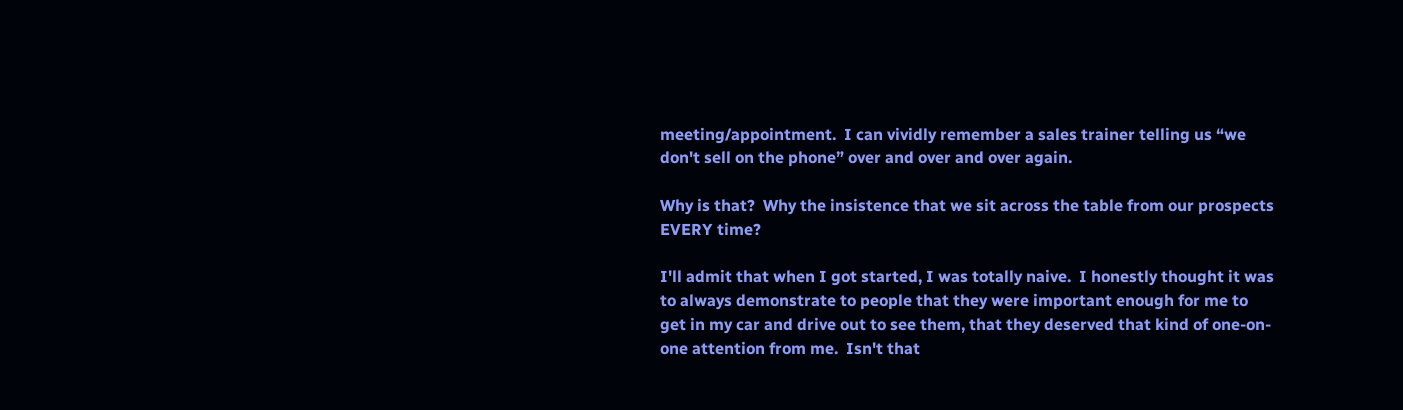meeting/appointment.  I can vividly remember a sales trainer telling us “we don't sell on the phone” over and over and over again.

Why is that?  Why the insistence that we sit across the table from our prospects EVERY time?

I'll admit that when I got started, I was totally naive.  I honestly thought it was to always demonstrate to people that they were important enough for me to get in my car and drive out to see them, that they deserved that kind of one-on-one attention from me.  Isn't that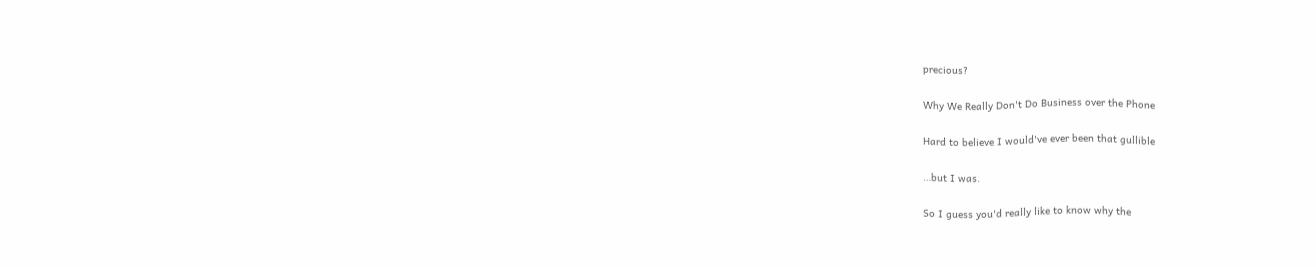precious?

Why We Really Don't Do Business over the Phone

Hard to believe I would've ever been that gullible

…but I was.

So I guess you'd really like to know why the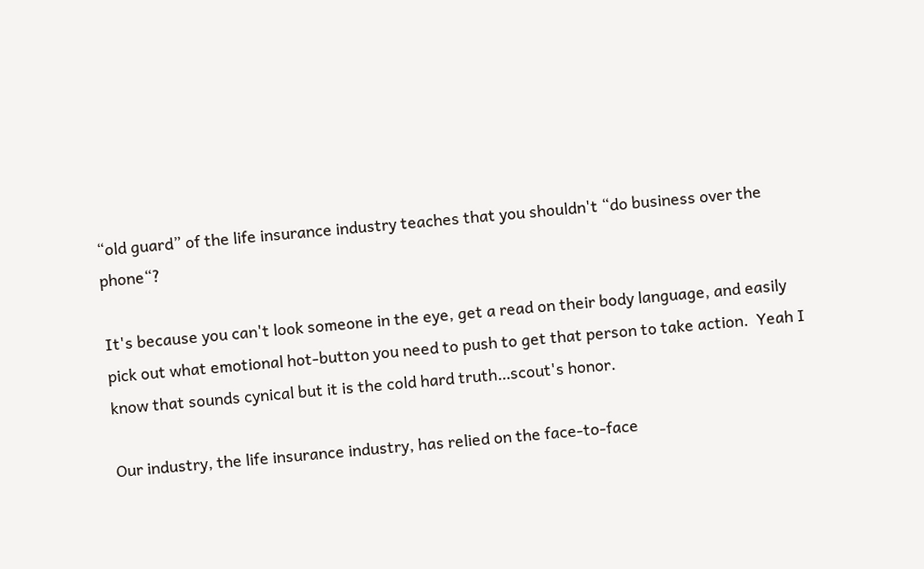“old guard” of the life insurance industry teaches that you shouldn't “do business over the phone“?

It's because you can't look someone in the eye, get a read on their body language, and easily pick out what emotional hot-button you need to push to get that person to take action.  Yeah I know that sounds cynical but it is the cold hard truth…scout's honor.

Our industry, the life insurance industry, has relied on the face-to-face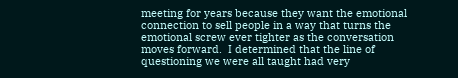meeting for years because they want the emotional connection to sell people in a way that turns the emotional screw ever tighter as the conversation moves forward.  I determined that the line of questioning we were all taught had very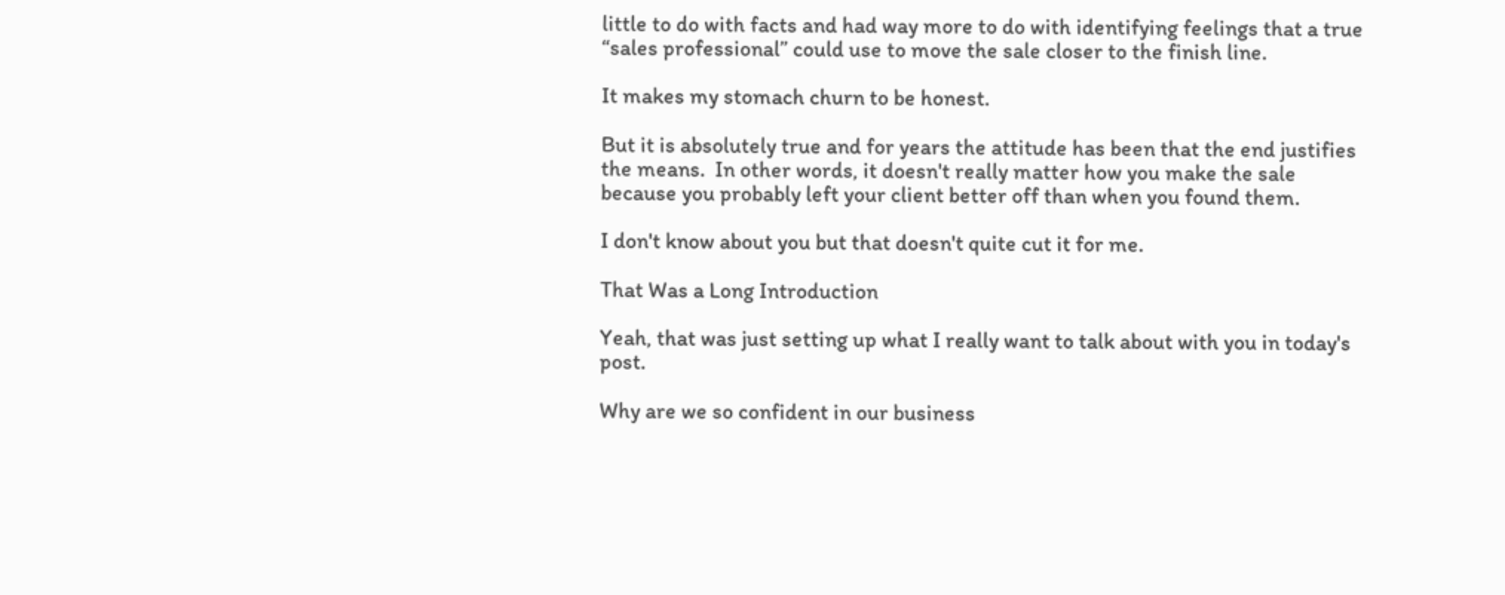little to do with facts and had way more to do with identifying feelings that a true “sales professional” could use to move the sale closer to the finish line.

It makes my stomach churn to be honest.

But it is absolutely true and for years the attitude has been that the end justifies the means.  In other words, it doesn't really matter how you make the sale because you probably left your client better off than when you found them.

I don't know about you but that doesn't quite cut it for me.

That Was a Long Introduction

Yeah, that was just setting up what I really want to talk about with you in today's post.

Why are we so confident in our business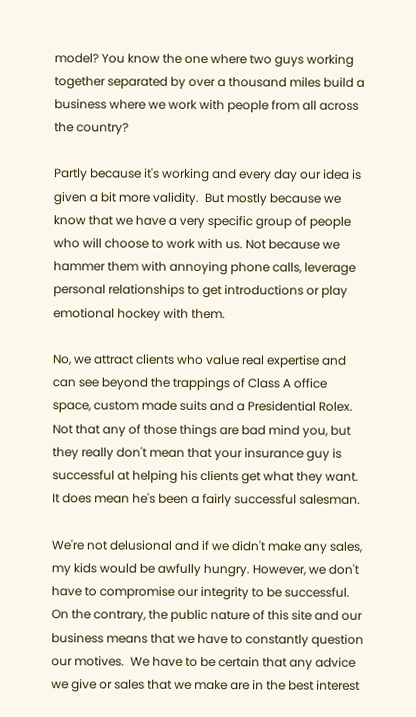model? You know the one where two guys working together separated by over a thousand miles build a business where we work with people from all across the country?

Partly because it's working and every day our idea is given a bit more validity.  But mostly because we know that we have a very specific group of people who will choose to work with us. Not because we hammer them with annoying phone calls, leverage personal relationships to get introductions or play emotional hockey with them.

No, we attract clients who value real expertise and can see beyond the trappings of Class A office space, custom made suits and a Presidential Rolex.  Not that any of those things are bad mind you, but they really don't mean that your insurance guy is successful at helping his clients get what they want.  It does mean he's been a fairly successful salesman.

We're not delusional and if we didn't make any sales, my kids would be awfully hungry. However, we don't have to compromise our integrity to be successful.  On the contrary, the public nature of this site and our business means that we have to constantly question our motives.  We have to be certain that any advice we give or sales that we make are in the best interest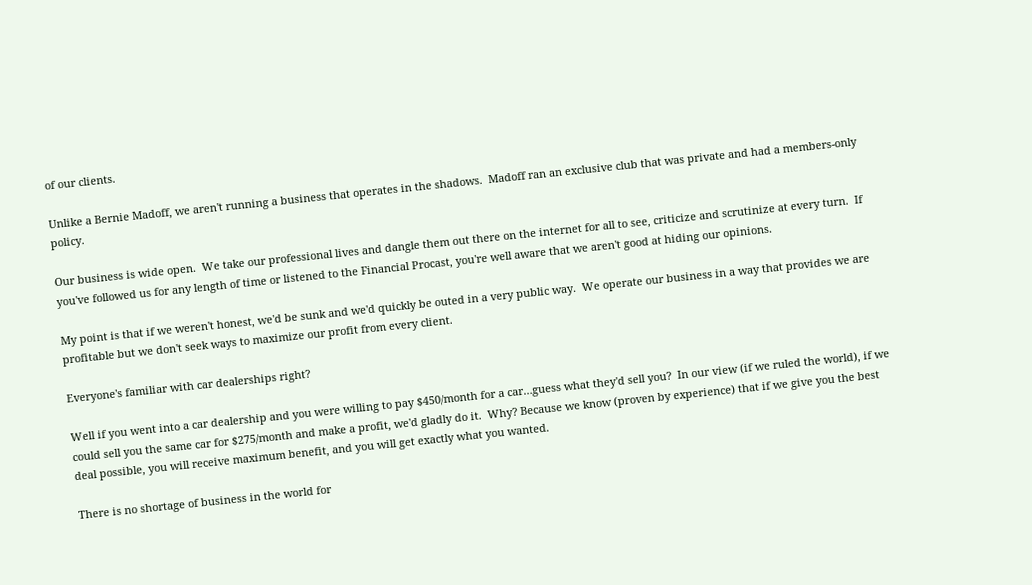of our clients.

Unlike a Bernie Madoff, we aren't running a business that operates in the shadows.  Madoff ran an exclusive club that was private and had a members-only policy.

Our business is wide open.  We take our professional lives and dangle them out there on the internet for all to see, criticize and scrutinize at every turn.  If you've followed us for any length of time or listened to the Financial Procast, you're well aware that we aren't good at hiding our opinions.

My point is that if we weren't honest, we'd be sunk and we'd quickly be outed in a very public way.  We operate our business in a way that provides we are profitable but we don't seek ways to maximize our profit from every client.

Everyone's familiar with car dealerships right?

Well if you went into a car dealership and you were willing to pay $450/month for a car…guess what they'd sell you?  In our view (if we ruled the world), if we could sell you the same car for $275/month and make a profit, we'd gladly do it.  Why? Because we know (proven by experience) that if we give you the best deal possible, you will receive maximum benefit, and you will get exactly what you wanted.

There is no shortage of business in the world for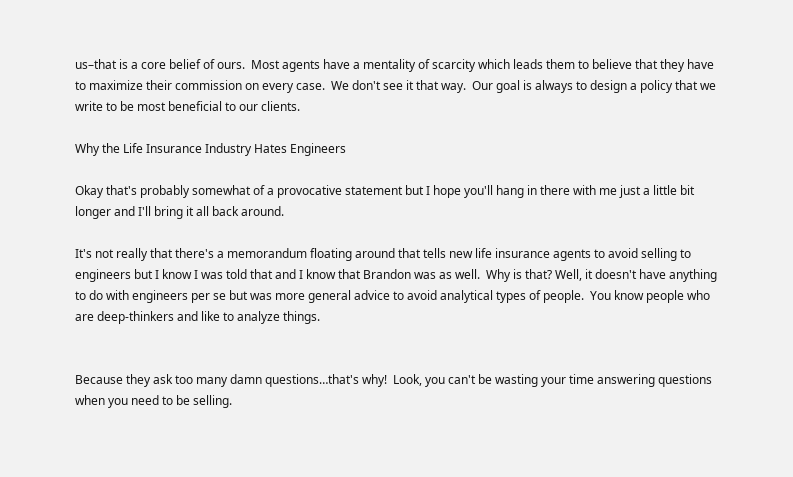us–that is a core belief of ours.  Most agents have a mentality of scarcity which leads them to believe that they have to maximize their commission on every case.  We don't see it that way.  Our goal is always to design a policy that we write to be most beneficial to our clients.

Why the Life Insurance Industry Hates Engineers

Okay that's probably somewhat of a provocative statement but I hope you'll hang in there with me just a little bit longer and I'll bring it all back around.

It's not really that there's a memorandum floating around that tells new life insurance agents to avoid selling to engineers but I know I was told that and I know that Brandon was as well.  Why is that? Well, it doesn't have anything to do with engineers per se but was more general advice to avoid analytical types of people.  You know people who are deep-thinkers and like to analyze things.


Because they ask too many damn questions…that's why!  Look, you can't be wasting your time answering questions when you need to be selling.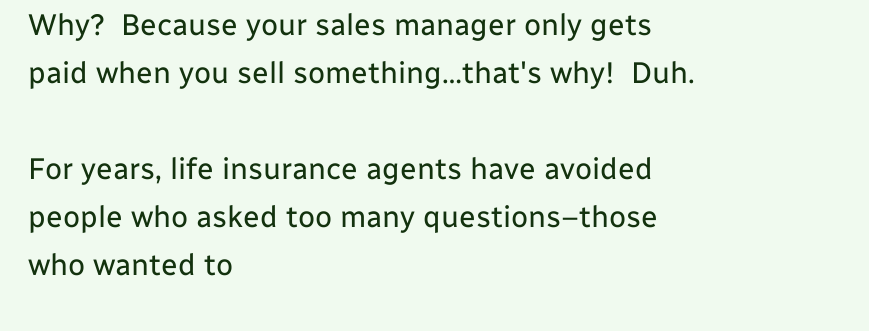Why?  Because your sales manager only gets paid when you sell something…that's why!  Duh.

For years, life insurance agents have avoided people who asked too many questions–those who wanted to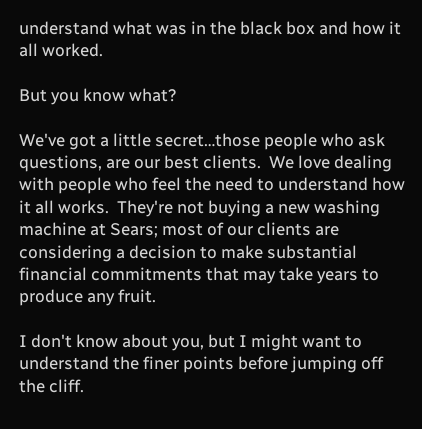understand what was in the black box and how it all worked.

But you know what?

We've got a little secret…those people who ask questions, are our best clients.  We love dealing with people who feel the need to understand how it all works.  They're not buying a new washing machine at Sears; most of our clients are considering a decision to make substantial financial commitments that may take years to produce any fruit.

I don't know about you, but I might want to understand the finer points before jumping off the cliff.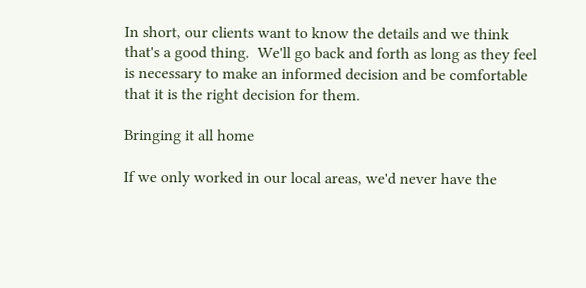In short, our clients want to know the details and we think that's a good thing.  We'll go back and forth as long as they feel is necessary to make an informed decision and be comfortable that it is the right decision for them.

Bringing it all home

If we only worked in our local areas, we'd never have the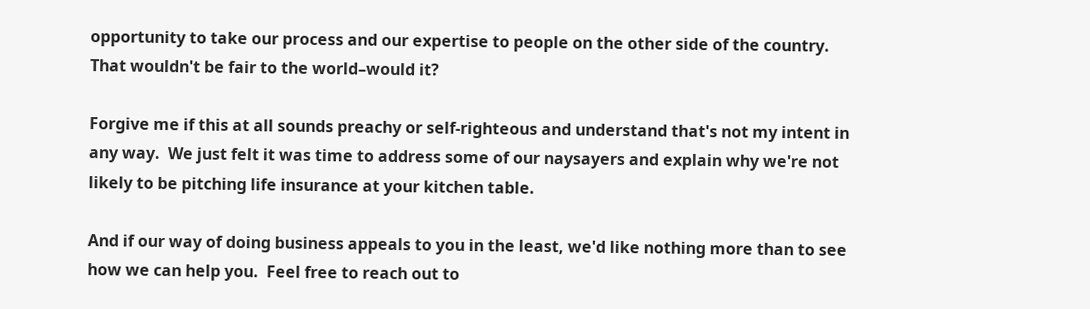opportunity to take our process and our expertise to people on the other side of the country.  That wouldn't be fair to the world–would it?

Forgive me if this at all sounds preachy or self-righteous and understand that's not my intent in any way.  We just felt it was time to address some of our naysayers and explain why we're not likely to be pitching life insurance at your kitchen table.

And if our way of doing business appeals to you in the least, we'd like nothing more than to see how we can help you.  Feel free to reach out to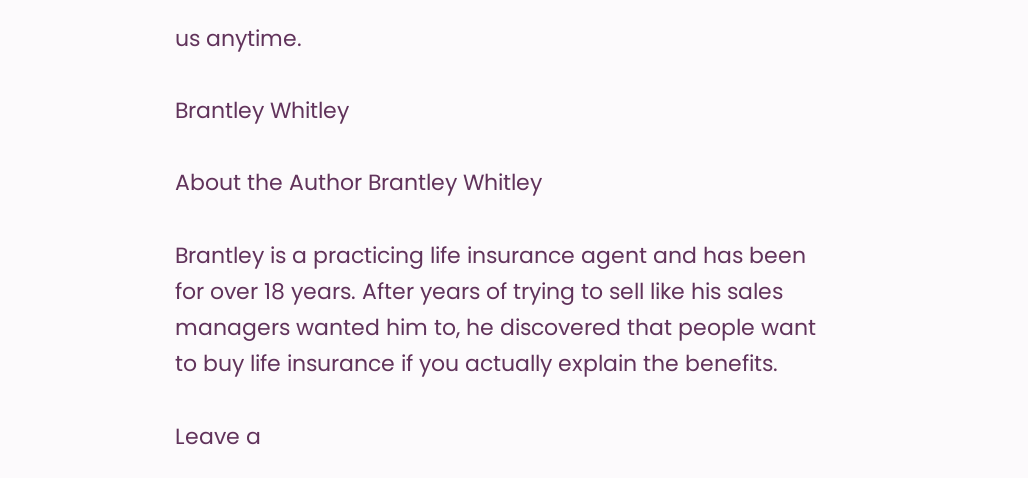us anytime.

Brantley Whitley

About the Author Brantley Whitley

Brantley is a practicing life insurance agent and has been for over 18 years. After years of trying to sell like his sales managers wanted him to, he discovered that people want to buy life insurance if you actually explain the benefits.

Leave a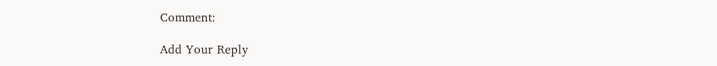Comment:

Add Your Reply